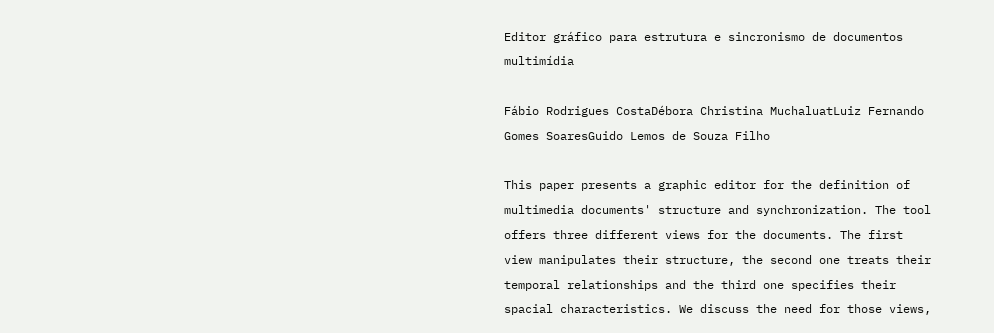Editor gráfico para estrutura e sincronismo de documentos multimídia

Fábio Rodrigues CostaDébora Christina MuchaluatLuiz Fernando Gomes SoaresGuido Lemos de Souza Filho

This paper presents a graphic editor for the definition of multimedia documents' structure and synchronization. The tool offers three different views for the documents. The first view manipulates their structure, the second one treats their temporal relationships and the third one specifies their spacial characteristics. We discuss the need for those views,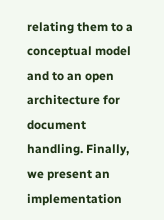relating them to a conceptual model and to an open architecture for document handling. Finally, we present an implementation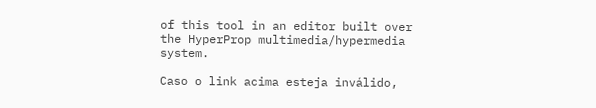of this tool in an editor built over the HyperProp multimedia/hypermedia system.

Caso o link acima esteja inválido,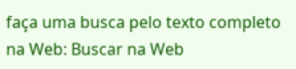faça uma busca pelo texto completo na Web: Buscar na Web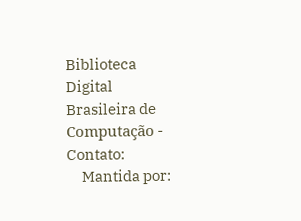Biblioteca Digital Brasileira de Computação - Contato:
     Mantida por: